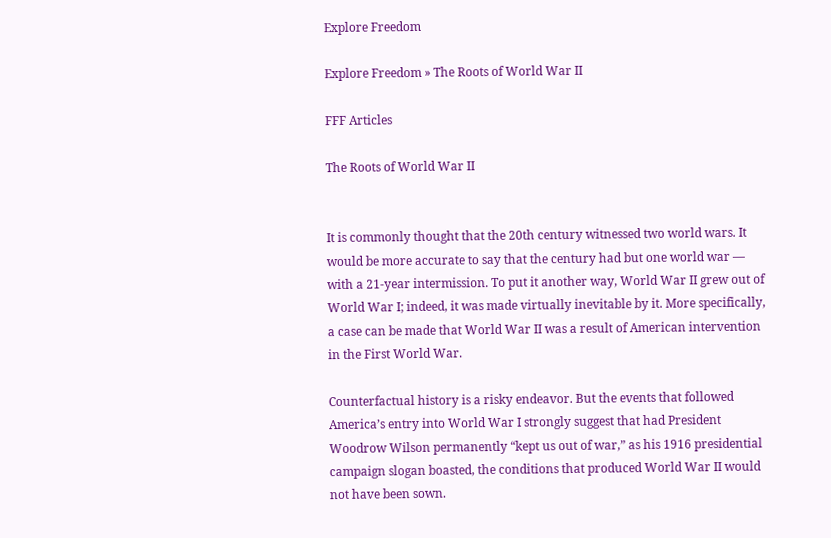Explore Freedom

Explore Freedom » The Roots of World War II

FFF Articles

The Roots of World War II


It is commonly thought that the 20th century witnessed two world wars. It would be more accurate to say that the century had but one world war — with a 21-year intermission. To put it another way, World War II grew out of World War I; indeed, it was made virtually inevitable by it. More specifically, a case can be made that World War II was a result of American intervention in the First World War.

Counterfactual history is a risky endeavor. But the events that followed America’s entry into World War I strongly suggest that had President Woodrow Wilson permanently “kept us out of war,” as his 1916 presidential campaign slogan boasted, the conditions that produced World War II would not have been sown.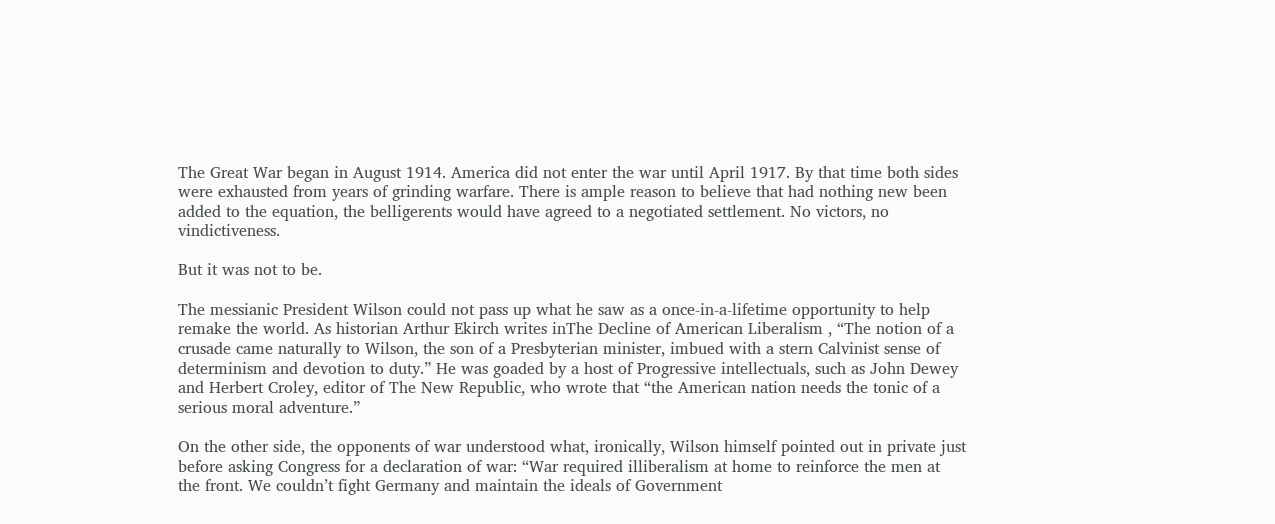The Great War began in August 1914. America did not enter the war until April 1917. By that time both sides were exhausted from years of grinding warfare. There is ample reason to believe that had nothing new been added to the equation, the belligerents would have agreed to a negotiated settlement. No victors, no vindictiveness.

But it was not to be.

The messianic President Wilson could not pass up what he saw as a once-in-a-lifetime opportunity to help remake the world. As historian Arthur Ekirch writes inThe Decline of American Liberalism , “The notion of a crusade came naturally to Wilson, the son of a Presbyterian minister, imbued with a stern Calvinist sense of determinism and devotion to duty.” He was goaded by a host of Progressive intellectuals, such as John Dewey and Herbert Croley, editor of The New Republic, who wrote that “the American nation needs the tonic of a serious moral adventure.”

On the other side, the opponents of war understood what, ironically, Wilson himself pointed out in private just before asking Congress for a declaration of war: “War required illiberalism at home to reinforce the men at the front. We couldn’t fight Germany and maintain the ideals of Government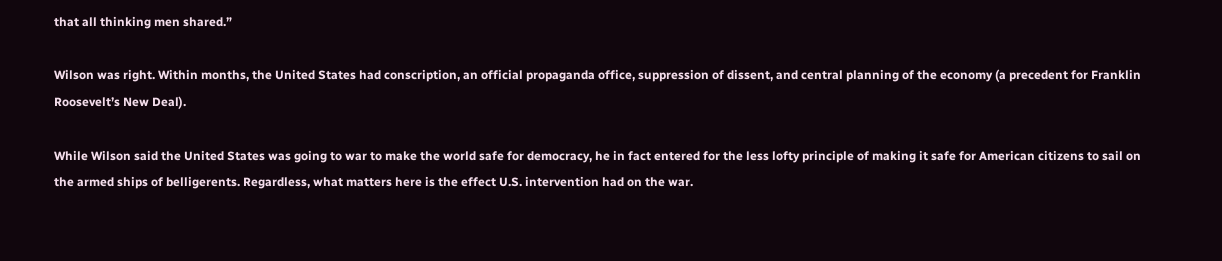that all thinking men shared.”

Wilson was right. Within months, the United States had conscription, an official propaganda office, suppression of dissent, and central planning of the economy (a precedent for Franklin Roosevelt’s New Deal).

While Wilson said the United States was going to war to make the world safe for democracy, he in fact entered for the less lofty principle of making it safe for American citizens to sail on the armed ships of belligerents. Regardless, what matters here is the effect U.S. intervention had on the war.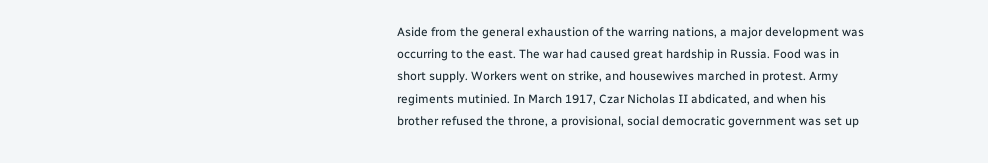Aside from the general exhaustion of the warring nations, a major development was occurring to the east. The war had caused great hardship in Russia. Food was in short supply. Workers went on strike, and housewives marched in protest. Army regiments mutinied. In March 1917, Czar Nicholas II abdicated, and when his brother refused the throne, a provisional, social democratic government was set up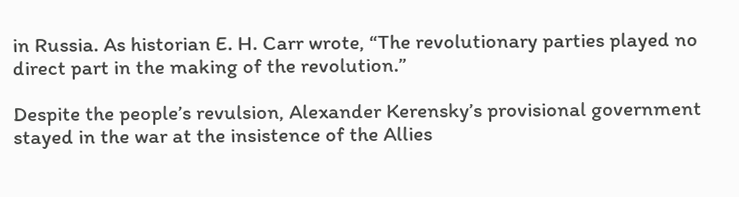in Russia. As historian E. H. Carr wrote, “The revolutionary parties played no direct part in the making of the revolution.”

Despite the people’s revulsion, Alexander Kerensky’s provisional government stayed in the war at the insistence of the Allies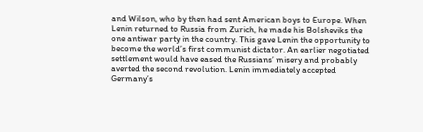and Wilson, who by then had sent American boys to Europe. When Lenin returned to Russia from Zurich, he made his Bolsheviks the one antiwar party in the country. This gave Lenin the opportunity to become the world’s first communist dictator. An earlier negotiated settlement would have eased the Russians’ misery and probably averted the second revolution. Lenin immediately accepted Germany’s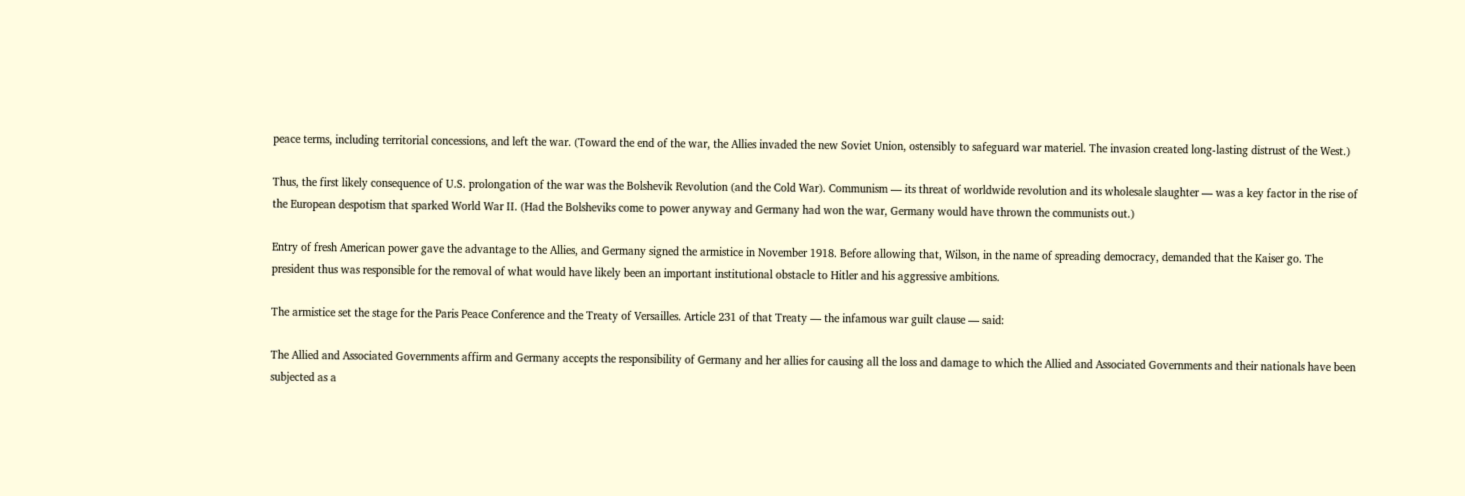peace terms, including territorial concessions, and left the war. (Toward the end of the war, the Allies invaded the new Soviet Union, ostensibly to safeguard war materiel. The invasion created long-lasting distrust of the West.)

Thus, the first likely consequence of U.S. prolongation of the war was the Bolshevik Revolution (and the Cold War). Communism — its threat of worldwide revolution and its wholesale slaughter — was a key factor in the rise of the European despotism that sparked World War II. (Had the Bolsheviks come to power anyway and Germany had won the war, Germany would have thrown the communists out.)

Entry of fresh American power gave the advantage to the Allies, and Germany signed the armistice in November 1918. Before allowing that, Wilson, in the name of spreading democracy, demanded that the Kaiser go. The president thus was responsible for the removal of what would have likely been an important institutional obstacle to Hitler and his aggressive ambitions.

The armistice set the stage for the Paris Peace Conference and the Treaty of Versailles. Article 231 of that Treaty — the infamous war guilt clause — said:

The Allied and Associated Governments affirm and Germany accepts the responsibility of Germany and her allies for causing all the loss and damage to which the Allied and Associated Governments and their nationals have been subjected as a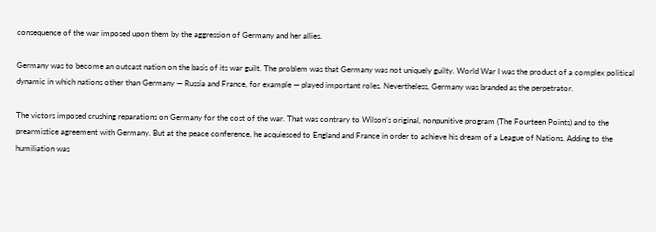consequence of the war imposed upon them by the aggression of Germany and her allies.

Germany was to become an outcast nation on the basis of its war guilt. The problem was that Germany was not uniquely guilty. World War I was the product of a complex political dynamic in which nations other than Germany — Russia and France, for example — played important roles. Nevertheless, Germany was branded as the perpetrator.

The victors imposed crushing reparations on Germany for the cost of the war. That was contrary to Wilson’s original, nonpunitive program (The Fourteen Points) and to the prearmistice agreement with Germany. But at the peace conference, he acquiesced to England and France in order to achieve his dream of a League of Nations. Adding to the humiliation was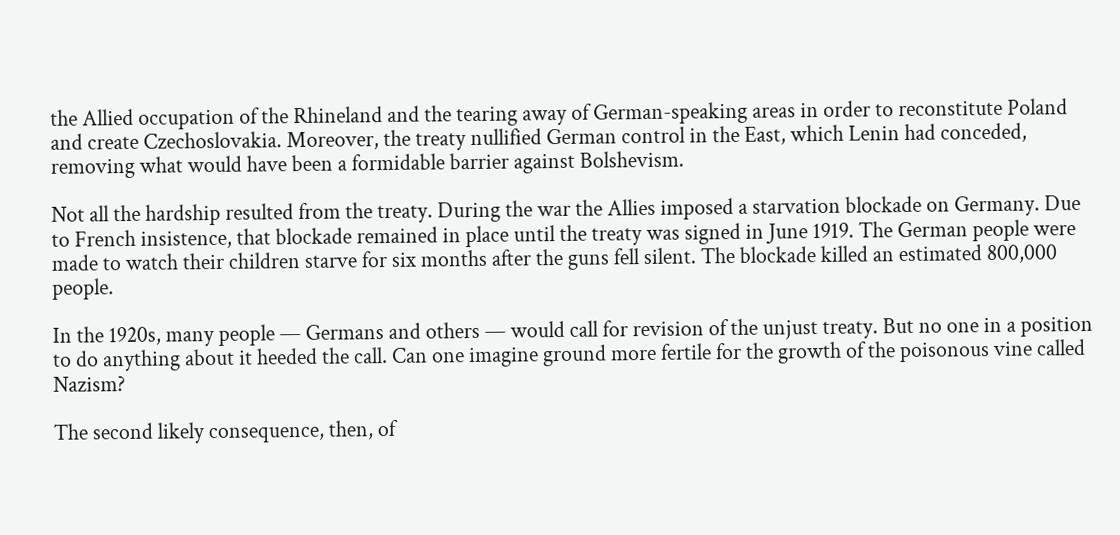the Allied occupation of the Rhineland and the tearing away of German-speaking areas in order to reconstitute Poland and create Czechoslovakia. Moreover, the treaty nullified German control in the East, which Lenin had conceded, removing what would have been a formidable barrier against Bolshevism.

Not all the hardship resulted from the treaty. During the war the Allies imposed a starvation blockade on Germany. Due to French insistence, that blockade remained in place until the treaty was signed in June 1919. The German people were made to watch their children starve for six months after the guns fell silent. The blockade killed an estimated 800,000 people.

In the 1920s, many people — Germans and others — would call for revision of the unjust treaty. But no one in a position to do anything about it heeded the call. Can one imagine ground more fertile for the growth of the poisonous vine called Nazism?

The second likely consequence, then, of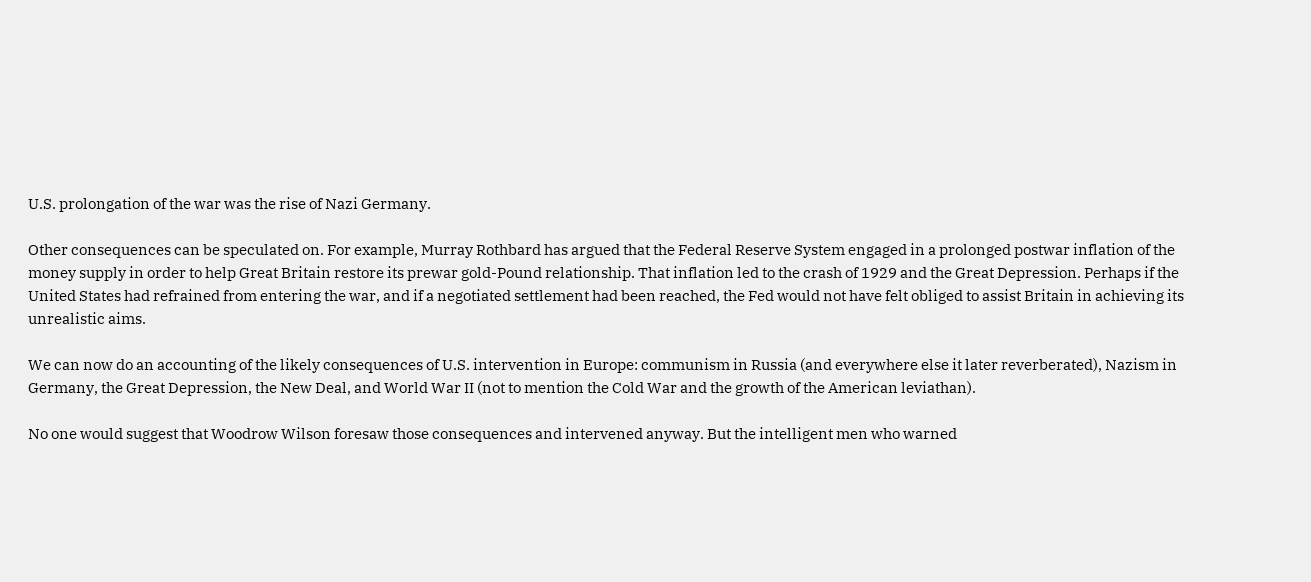U.S. prolongation of the war was the rise of Nazi Germany.

Other consequences can be speculated on. For example, Murray Rothbard has argued that the Federal Reserve System engaged in a prolonged postwar inflation of the money supply in order to help Great Britain restore its prewar gold-Pound relationship. That inflation led to the crash of 1929 and the Great Depression. Perhaps if the United States had refrained from entering the war, and if a negotiated settlement had been reached, the Fed would not have felt obliged to assist Britain in achieving its unrealistic aims.

We can now do an accounting of the likely consequences of U.S. intervention in Europe: communism in Russia (and everywhere else it later reverberated), Nazism in Germany, the Great Depression, the New Deal, and World War II (not to mention the Cold War and the growth of the American leviathan).

No one would suggest that Woodrow Wilson foresaw those consequences and intervened anyway. But the intelligent men who warned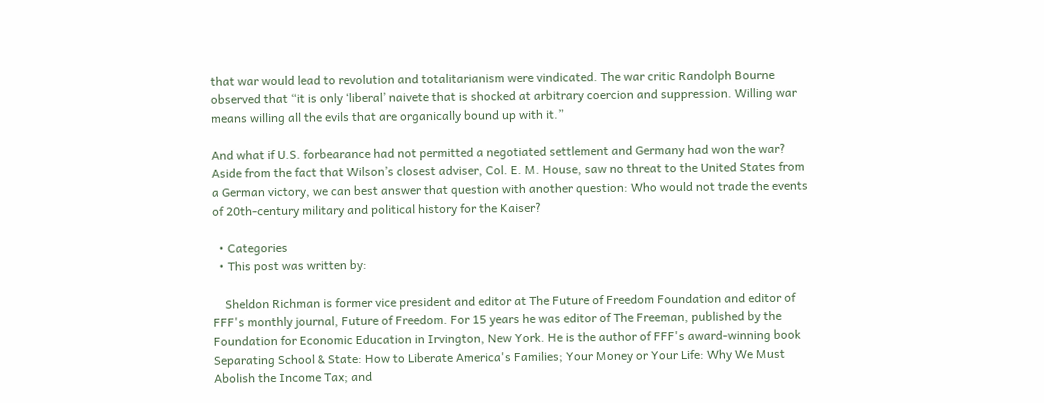that war would lead to revolution and totalitarianism were vindicated. The war critic Randolph Bourne observed that “it is only ‘liberal’ naivete that is shocked at arbitrary coercion and suppression. Willing war means willing all the evils that are organically bound up with it.”

And what if U.S. forbearance had not permitted a negotiated settlement and Germany had won the war? Aside from the fact that Wilson’s closest adviser, Col. E. M. House, saw no threat to the United States from a German victory, we can best answer that question with another question: Who would not trade the events of 20th-century military and political history for the Kaiser?

  • Categories
  • This post was written by:

    Sheldon Richman is former vice president and editor at The Future of Freedom Foundation and editor of FFF's monthly journal, Future of Freedom. For 15 years he was editor of The Freeman, published by the Foundation for Economic Education in Irvington, New York. He is the author of FFF's award-winning book Separating School & State: How to Liberate America's Families; Your Money or Your Life: Why We Must Abolish the Income Tax; and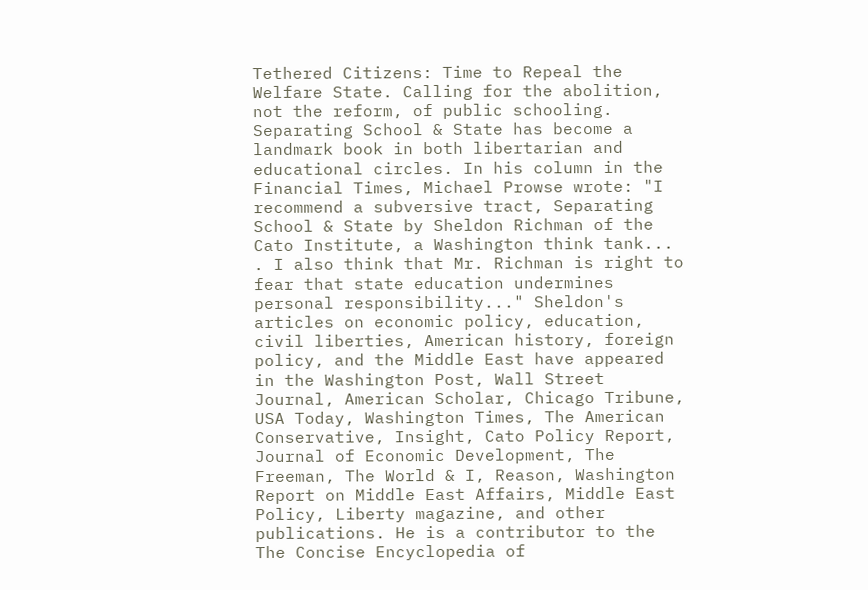Tethered Citizens: Time to Repeal the Welfare State. Calling for the abolition, not the reform, of public schooling. Separating School & State has become a landmark book in both libertarian and educational circles. In his column in the Financial Times, Michael Prowse wrote: "I recommend a subversive tract, Separating School & State by Sheldon Richman of the Cato Institute, a Washington think tank... . I also think that Mr. Richman is right to fear that state education undermines personal responsibility..." Sheldon's articles on economic policy, education, civil liberties, American history, foreign policy, and the Middle East have appeared in the Washington Post, Wall Street Journal, American Scholar, Chicago Tribune, USA Today, Washington Times, The American Conservative, Insight, Cato Policy Report, Journal of Economic Development, The Freeman, The World & I, Reason, Washington Report on Middle East Affairs, Middle East Policy, Liberty magazine, and other publications. He is a contributor to the The Concise Encyclopedia of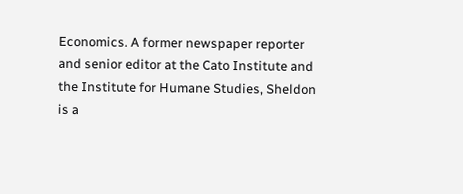Economics. A former newspaper reporter and senior editor at the Cato Institute and the Institute for Humane Studies, Sheldon is a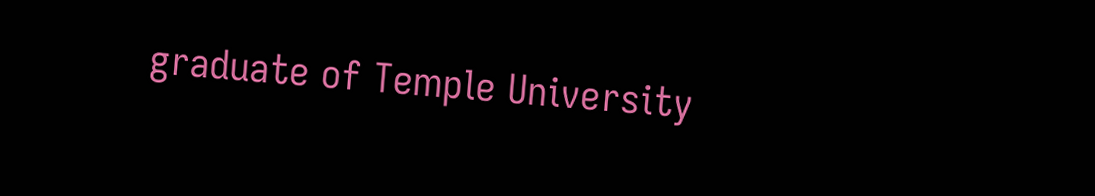graduate of Temple University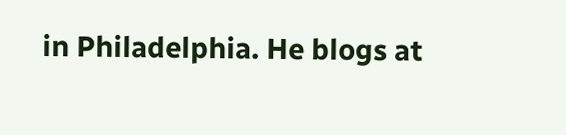in Philadelphia. He blogs at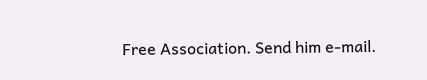Free Association. Send him e-mail.